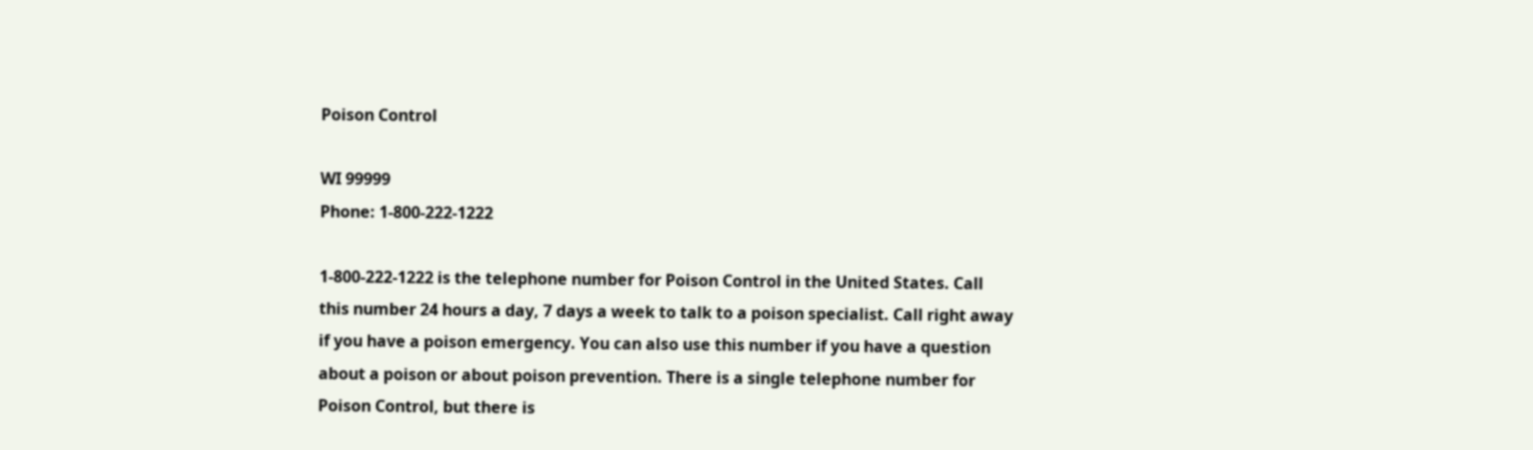Poison Control

WI 99999
Phone: 1-800-222-1222

1-800-222-1222 is the telephone number for Poison Control in the United States. Call this number 24 hours a day, 7 days a week to talk to a poison specialist. Call right away if you have a poison emergency. You can also use this number if you have a question about a poison or about poison prevention. There is a single telephone number for Poison Control, but there is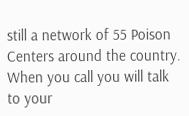still a network of 55 Poison Centers around the country. When you call you will talk to your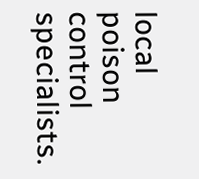local poison control specialists.